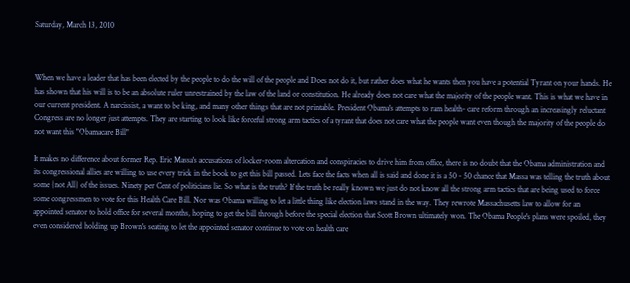Saturday, March 13, 2010



When we have a leader that has been elected by the people to do the will of the people and Does not do it, but rather does what he wants then you have a potential Tyrant on your hands. He has shown that his will is to be an absolute ruler unrestrained by the law of the land or constitution. He already does not care what the majority of the people want. This is what we have in our current president. A narcissist, a want to be king, and many other things that are not printable. President Obama's attempts to ram health- care reform through an increasingly reluctant Congress are no longer just attempts. They are starting to look like forceful strong arm tactics of a tyrant that does not care what the people want even though the majority of the people do not want this "Obamacare Bill"

It makes no difference about former Rep. Eric Massa's accusations of locker-room altercation and conspiracies to drive him from office, there is no doubt that the Obama administration and its congressional allies are willing to use every trick in the book to get this bill passed. Lets face the facts when all is said and done it is a 50 - 50 chance that Massa was telling the truth about some {not All} of the issues. Ninety per Cent of politicians lie. So what is the truth? If the truth be really known we just do not know all the strong arm tactics that are being used to force some congressmen to vote for this Health Care Bill. Nor was Obama willing to let a little thing like election laws stand in the way. They rewrote Massachusetts law to allow for an appointed senator to hold office for several months, hoping to get the bill through before the special election that Scott Brown ultimately won. The Obama People's plans were spoiled, they even considered holding up Brown's seating to let the appointed senator continue to vote on health care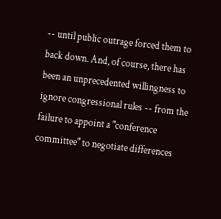-- until public outrage forced them to back down. And, of course, there has been an unprecedented willingness to ignore congressional rules -- from the failure to appoint a "conference committee" to negotiate differences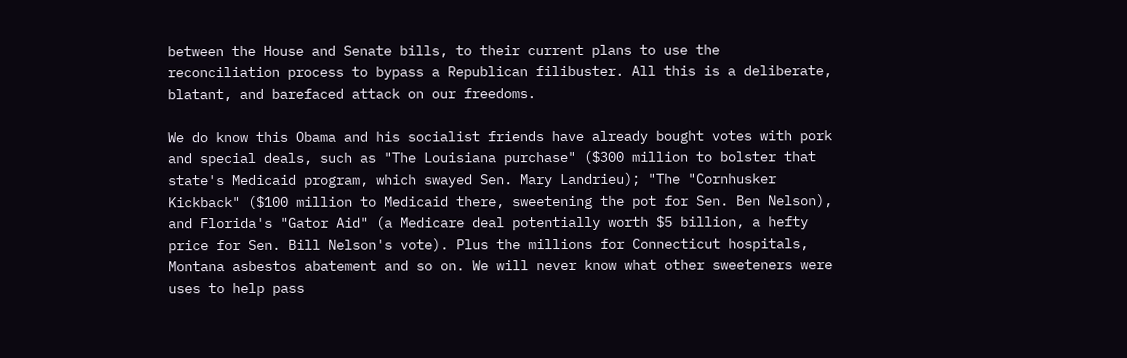between the House and Senate bills, to their current plans to use the reconciliation process to bypass a Republican filibuster. All this is a deliberate, blatant, and barefaced attack on our freedoms.

We do know this Obama and his socialist friends have already bought votes with pork and special deals, such as "The Louisiana purchase" ($300 million to bolster that state's Medicaid program, which swayed Sen. Mary Landrieu); "The "Cornhusker Kickback" ($100 million to Medicaid there, sweetening the pot for Sen. Ben Nelson), and Florida's "Gator Aid" (a Medicare deal potentially worth $5 billion, a hefty price for Sen. Bill Nelson's vote). Plus the millions for Connecticut hospitals, Montana asbestos abatement and so on. We will never know what other sweeteners were uses to help pass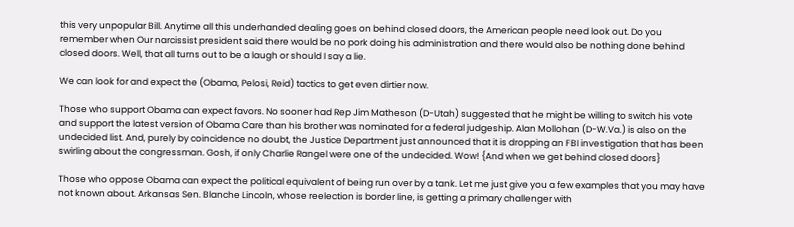this very unpopular Bill. Anytime all this underhanded dealing goes on behind closed doors, the American people need look out. Do you remember when Our narcissist president said there would be no pork doing his administration and there would also be nothing done behind closed doors. Well, that all turns out to be a laugh or should I say a lie.

We can look for and expect the (Obama, Pelosi, Reid) tactics to get even dirtier now.

Those who support Obama can expect favors. No sooner had Rep Jim Matheson (D-Utah) suggested that he might be willing to switch his vote and support the latest version of Obama Care than his brother was nominated for a federal judgeship. Alan Mollohan (D-W.Va.) is also on the undecided list. And, purely by coincidence no doubt, the Justice Department just announced that it is dropping an FBI investigation that has been swirling about the congressman. Gosh, if only Charlie Rangel were one of the undecided. Wow! {And when we get behind closed doors}

Those who oppose Obama can expect the political equivalent of being run over by a tank. Let me just give you a few examples that you may have not known about. Arkansas Sen. Blanche Lincoln, whose reelection is border line, is getting a primary challenger with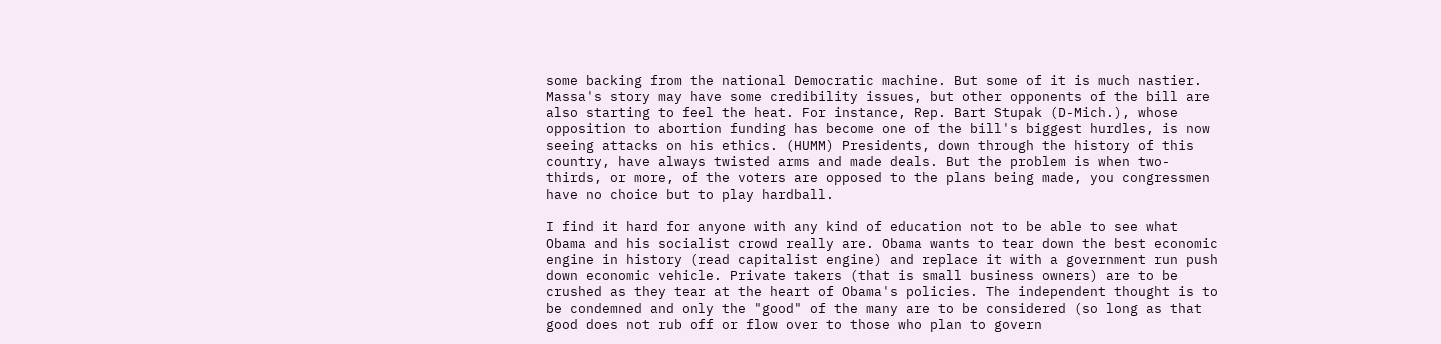some backing from the national Democratic machine. But some of it is much nastier. Massa's story may have some credibility issues, but other opponents of the bill are also starting to feel the heat. For instance, Rep. Bart Stupak (D-Mich.), whose opposition to abortion funding has become one of the bill's biggest hurdles, is now seeing attacks on his ethics. (HUMM) Presidents, down through the history of this country, have always twisted arms and made deals. But the problem is when two-thirds, or more, of the voters are opposed to the plans being made, you congressmen have no choice but to play hardball.

I find it hard for anyone with any kind of education not to be able to see what Obama and his socialist crowd really are. Obama wants to tear down the best economic engine in history (read capitalist engine) and replace it with a government run push down economic vehicle. Private takers (that is small business owners) are to be crushed as they tear at the heart of Obama's policies. The independent thought is to be condemned and only the "good" of the many are to be considered (so long as that good does not rub off or flow over to those who plan to govern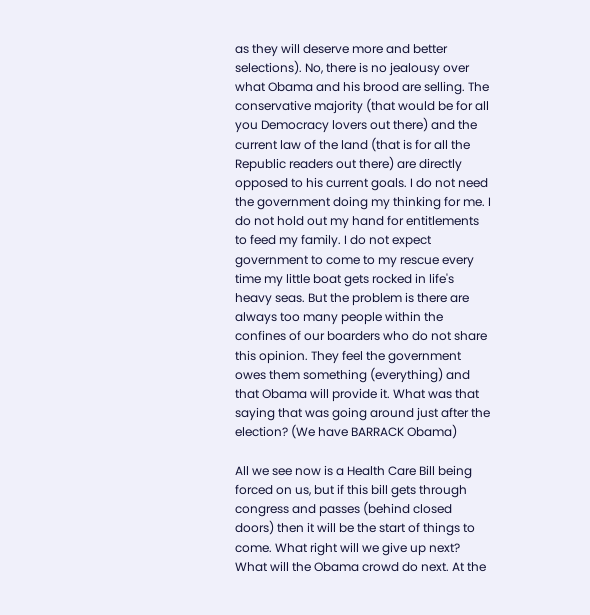as they will deserve more and better selections). No, there is no jealousy over what Obama and his brood are selling. The conservative majority (that would be for all you Democracy lovers out there) and the current law of the land (that is for all the Republic readers out there) are directly opposed to his current goals. I do not need the government doing my thinking for me. I do not hold out my hand for entitlements to feed my family. I do not expect government to come to my rescue every time my little boat gets rocked in life's heavy seas. But the problem is there are always too many people within the confines of our boarders who do not share this opinion. They feel the government owes them something (everything) and that Obama will provide it. What was that saying that was going around just after the election? (We have BARRACK Obama)

All we see now is a Health Care Bill being forced on us, but if this bill gets through congress and passes (behind closed doors) then it will be the start of things to come. What right will we give up next? What will the Obama crowd do next. At the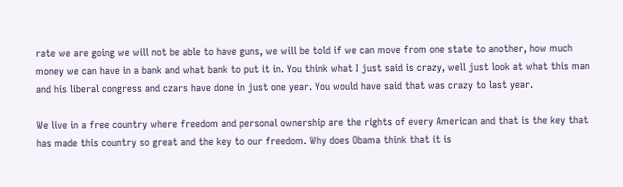rate we are going we will not be able to have guns, we will be told if we can move from one state to another, how much money we can have in a bank and what bank to put it in. You think what I just said is crazy, well just look at what this man and his liberal congress and czars have done in just one year. You would have said that was crazy to last year.

We live in a free country where freedom and personal ownership are the rights of every American and that is the key that has made this country so great and the key to our freedom. Why does Obama think that it is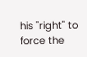his "right" to force the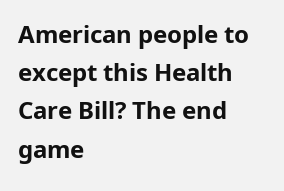American people to except this Health Care Bill? The end game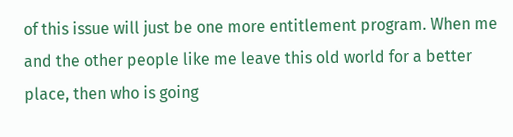of this issue will just be one more entitlement program. When me and the other people like me leave this old world for a better place, then who is going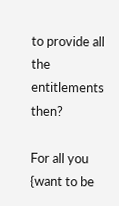to provide all the entitlements then?

For all you {want to be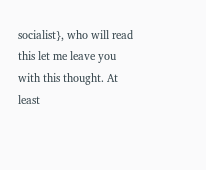socialist}, who will read this let me leave you with this thought. At least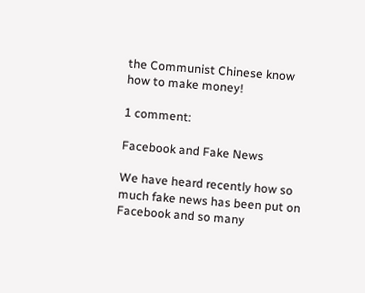the Communist Chinese know how to make money!

1 comment:

Facebook and Fake News

We have heard recently how so much fake news has been put on Facebook and so many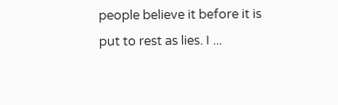people believe it before it is put to rest as lies. I ...